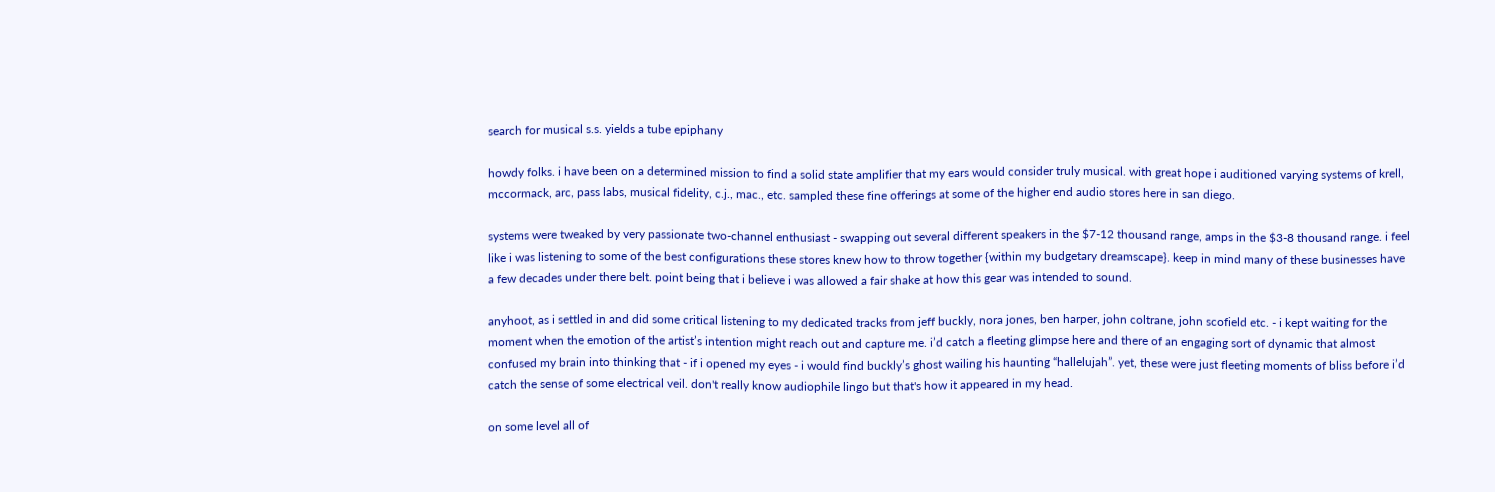search for musical s.s. yields a tube epiphany

howdy folks. i have been on a determined mission to find a solid state amplifier that my ears would consider truly musical. with great hope i auditioned varying systems of krell, mccormack, arc, pass labs, musical fidelity, c.j., mac., etc. sampled these fine offerings at some of the higher end audio stores here in san diego.

systems were tweaked by very passionate two-channel enthusiast - swapping out several different speakers in the $7-12 thousand range, amps in the $3-8 thousand range. i feel like i was listening to some of the best configurations these stores knew how to throw together {within my budgetary dreamscape}. keep in mind many of these businesses have a few decades under there belt. point being that i believe i was allowed a fair shake at how this gear was intended to sound.

anyhoot, as i settled in and did some critical listening to my dedicated tracks from jeff buckly, nora jones, ben harper, john coltrane, john scofield etc. - i kept waiting for the moment when the emotion of the artist’s intention might reach out and capture me. i’d catch a fleeting glimpse here and there of an engaging sort of dynamic that almost confused my brain into thinking that - if i opened my eyes - i would find buckly’s ghost wailing his haunting “hallelujah”. yet, these were just fleeting moments of bliss before i’d catch the sense of some electrical veil. don't really know audiophile lingo but that's how it appeared in my head.

on some level all of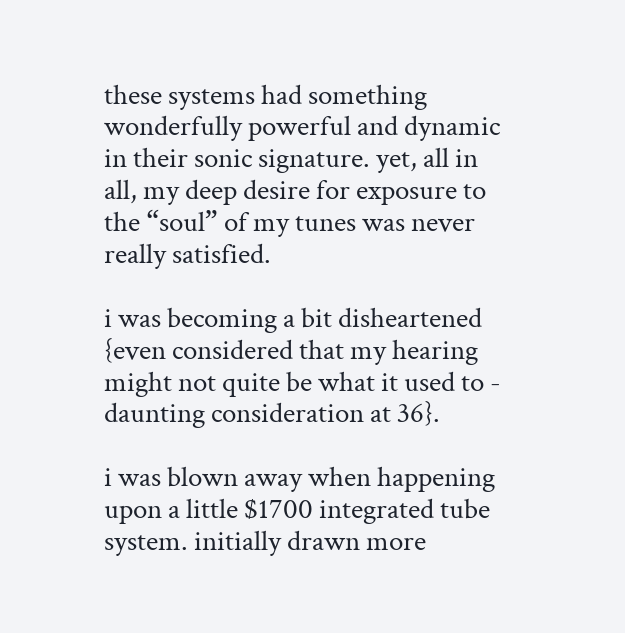these systems had something wonderfully powerful and dynamic in their sonic signature. yet, all in all, my deep desire for exposure to the “soul” of my tunes was never really satisfied.

i was becoming a bit disheartened {even considered that my hearing might not quite be what it used to - daunting consideration at 36}.

i was blown away when happening upon a little $1700 integrated tube system. initially drawn more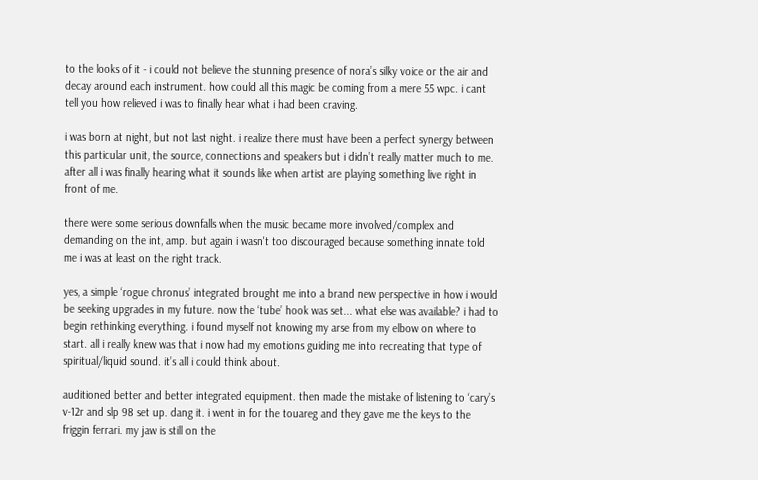to the looks of it - i could not believe the stunning presence of nora’s silky voice or the air and decay around each instrument. how could all this magic be coming from a mere 55 wpc. i cant tell you how relieved i was to finally hear what i had been craving.

i was born at night, but not last night. i realize there must have been a perfect synergy between this particular unit, the source, connections and speakers but i didn’t really matter much to me. after all i was finally hearing what it sounds like when artist are playing something live right in front of me.

there were some serious downfalls when the music became more involved/complex and demanding on the int, amp. but again i wasn't too discouraged because something innate told me i was at least on the right track.

yes, a simple ‘rogue chronus’ integrated brought me into a brand new perspective in how i would be seeking upgrades in my future. now the ‘tube’ hook was set... what else was available? i had to begin rethinking everything. i found myself not knowing my arse from my elbow on where to start. all i really knew was that i now had my emotions guiding me into recreating that type of spiritual/liquid sound. it’s all i could think about.

auditioned better and better integrated equipment. then made the mistake of listening to ‘cary’s v-12r and slp 98 set up. dang it. i went in for the touareg and they gave me the keys to the friggin ferrari. my jaw is still on the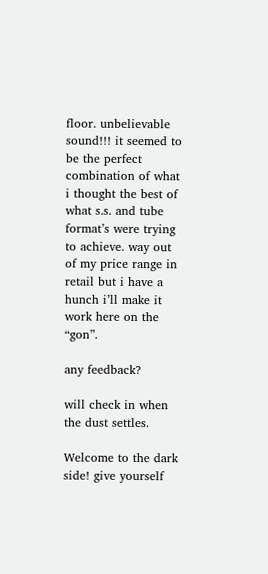floor. unbelievable sound!!! it seemed to be the perfect combination of what i thought the best of what s.s. and tube format’s were trying to achieve. way out of my price range in retail but i have a hunch i’ll make it work here on the “gon”.

any feedback?

will check in when the dust settles.

Welcome to the dark side! give yourself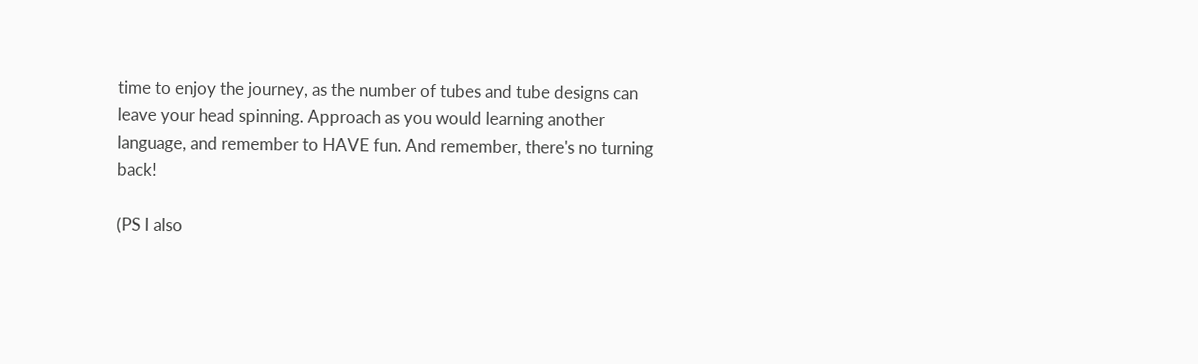time to enjoy the journey, as the number of tubes and tube designs can leave your head spinning. Approach as you would learning another language, and remember to HAVE fun. And remember, there's no turning back!

(PS I also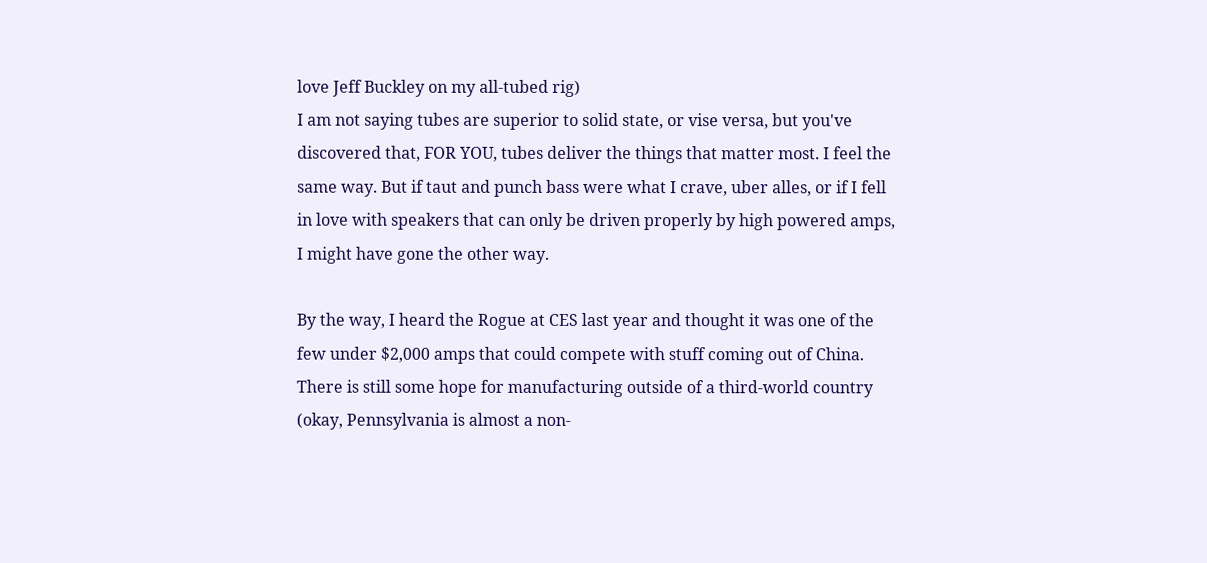love Jeff Buckley on my all-tubed rig)
I am not saying tubes are superior to solid state, or vise versa, but you've discovered that, FOR YOU, tubes deliver the things that matter most. I feel the same way. But if taut and punch bass were what I crave, uber alles, or if I fell in love with speakers that can only be driven properly by high powered amps, I might have gone the other way.

By the way, I heard the Rogue at CES last year and thought it was one of the few under $2,000 amps that could compete with stuff coming out of China. There is still some hope for manufacturing outside of a third-world country (okay, Pennsylvania is almost a non-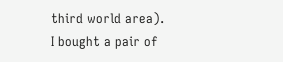third world area).
I bought a pair of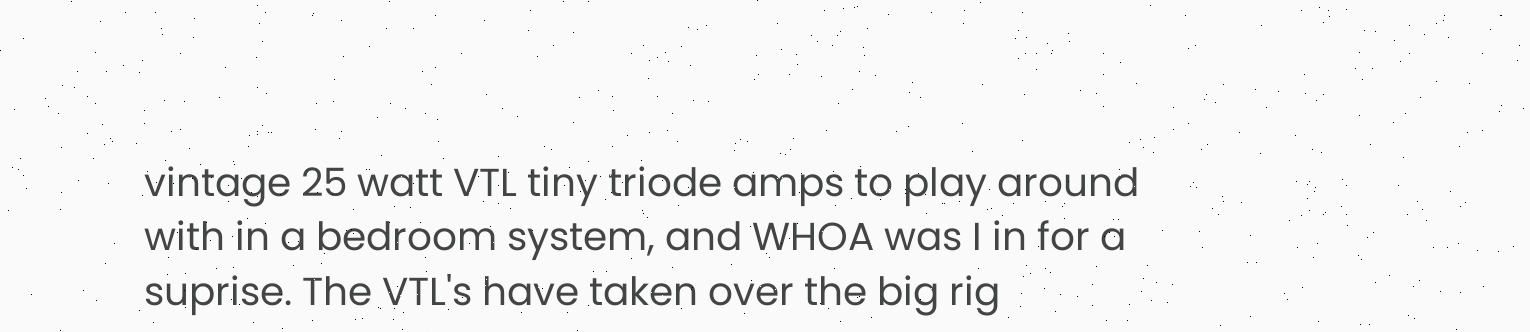vintage 25 watt VTL tiny triode amps to play around with in a bedroom system, and WHOA was I in for a suprise. The VTL's have taken over the big rig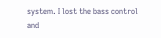system. I lost the bass control and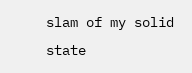slam of my solid state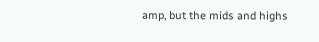amp, but the mids and highs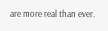are more real than ever.